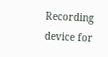Recording device for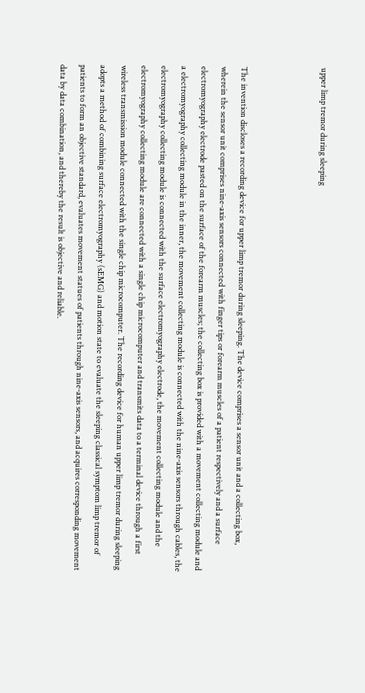upper limp tremor during sleeping



The invention discloses a recording device for upper limp tremor during sleeping. The device comprises a sensor unit and a collecting box, wherein the sensor unit comprises nine-axis sensors connected with finger tips or forearm muscles of a patient respectively and a surface electromyography electrode pasted on the surface of the forearm muscles; the collecting box is provided with a movement collecting module and a electromyography collecting module in the inner, the movement collecting module is connected with the nine-axis sensors through cables, the electromyography collecting module is connected with the surface electromyography electrode, the movement collecting module and the electromyography collecting module are connected with a single chip microcomputer and transmits data to a terminal device through a first wireless transmission module connected with the single chip microcomputer. The recording device for human upper limp tremor during sleeping adopts a method of combining surface electromyography (sEMG) and motion state to evaluate the sleeping classical symptom limp tremor of patients to form an objective standard, evaluates movement statues of patients through nine-axis sensors, and acquires corresponding movement data by data combination, and thereby the result is objective and reliable.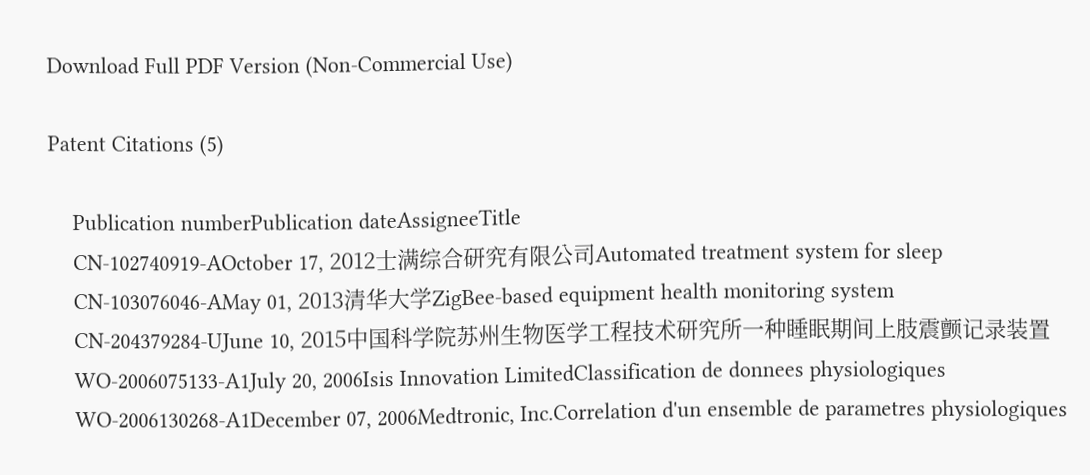Download Full PDF Version (Non-Commercial Use)

Patent Citations (5)

    Publication numberPublication dateAssigneeTitle
    CN-102740919-AOctober 17, 2012士满综合研究有限公司Automated treatment system for sleep
    CN-103076046-AMay 01, 2013清华大学ZigBee-based equipment health monitoring system
    CN-204379284-UJune 10, 2015中国科学院苏州生物医学工程技术研究所一种睡眠期间上肢震颤记录装置
    WO-2006075133-A1July 20, 2006Isis Innovation LimitedClassification de donnees physiologiques
    WO-2006130268-A1December 07, 2006Medtronic, Inc.Correlation d'un ensemble de parametres physiologiques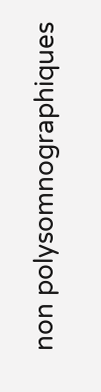non polysomnographiques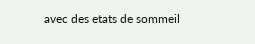avec des etats de sommeil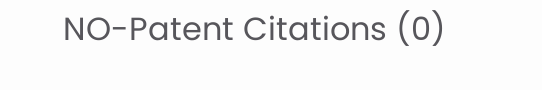NO-Patent Citations (0)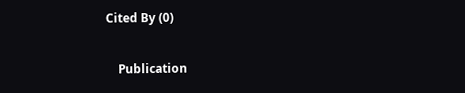Cited By (0)

    Publication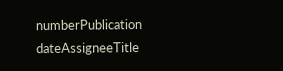numberPublication dateAssigneeTitle